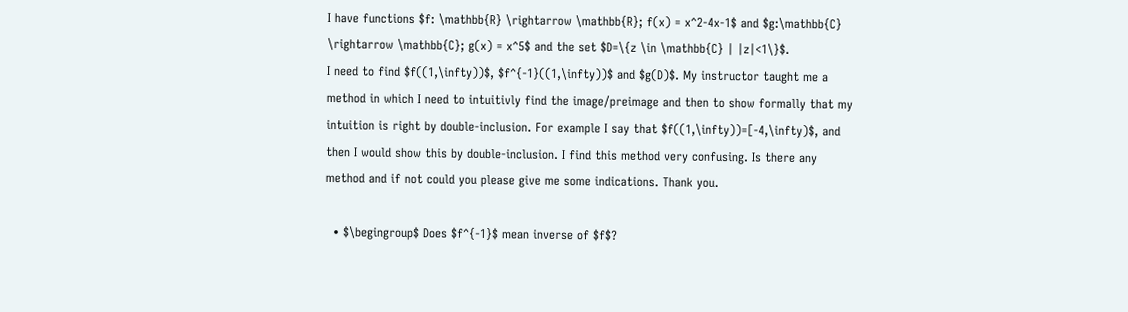I have functions $f: \mathbb{R} \rightarrow \mathbb{R}; f(x) = x^2-4x-1$ and $g:\mathbb{C} \rightarrow \mathbb{C}; g(x) = x^5$ and the set $D=\{z \in \mathbb{C} | |z|<1\}$.
I need to find $f((1,\infty))$, $f^{-1}((1,\infty))$ and $g(D)$. My instructor taught me a method in which I need to intuitivly find the image/preimage and then to show formally that my intuition is right by double-inclusion. For example I say that $f((1,\infty))=[-4,\infty)$, and then I would show this by double-inclusion. I find this method very confusing. Is there any method and if not could you please give me some indications. Thank you.

  • $\begingroup$ Does $f^{-1}$ mean inverse of $f$?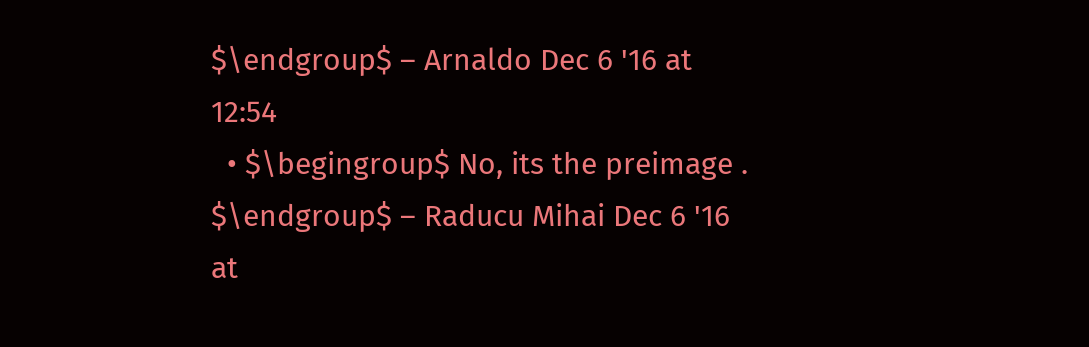$\endgroup$ – Arnaldo Dec 6 '16 at 12:54
  • $\begingroup$ No, its the preimage . $\endgroup$ – Raducu Mihai Dec 6 '16 at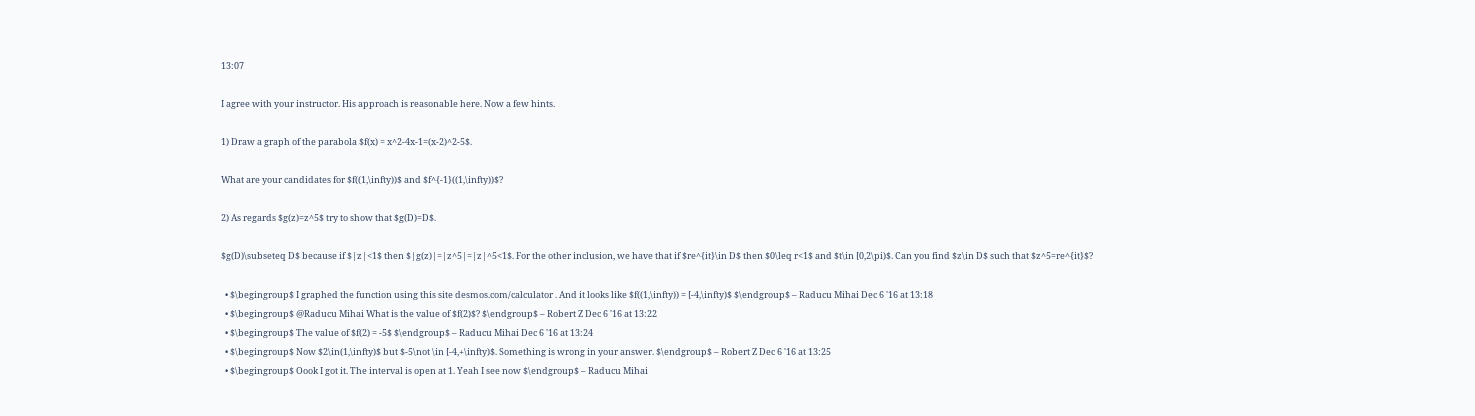13:07

I agree with your instructor. His approach is reasonable here. Now a few hints.

1) Draw a graph of the parabola $f(x) = x^2-4x-1=(x-2)^2-5$.

What are your candidates for $f((1,\infty))$ and $f^{-1}((1,\infty))$?

2) As regards $g(z)=z^5$ try to show that $g(D)=D$.

$g(D)\subseteq D$ because if $|z|<1$ then $|g(z)|=|z^5|=|z|^5<1$. For the other inclusion, we have that if $re^{it}\in D$ then $0\leq r<1$ and $t\in [0,2\pi)$. Can you find $z\in D$ such that $z^5=re^{it}$?

  • $\begingroup$ I graphed the function using this site desmos.com/calculator . And it looks like $f((1,\infty)) = [-4,\infty)$ $\endgroup$ – Raducu Mihai Dec 6 '16 at 13:18
  • $\begingroup$ @Raducu Mihai What is the value of $f(2)$? $\endgroup$ – Robert Z Dec 6 '16 at 13:22
  • $\begingroup$ The value of $f(2) = -5$ $\endgroup$ – Raducu Mihai Dec 6 '16 at 13:24
  • $\begingroup$ Now $2\in(1,\infty)$ but $-5\not \in [-4,+\infty)$. Something is wrong in your answer. $\endgroup$ – Robert Z Dec 6 '16 at 13:25
  • $\begingroup$ Oook I got it. The interval is open at 1. Yeah I see now $\endgroup$ – Raducu Mihai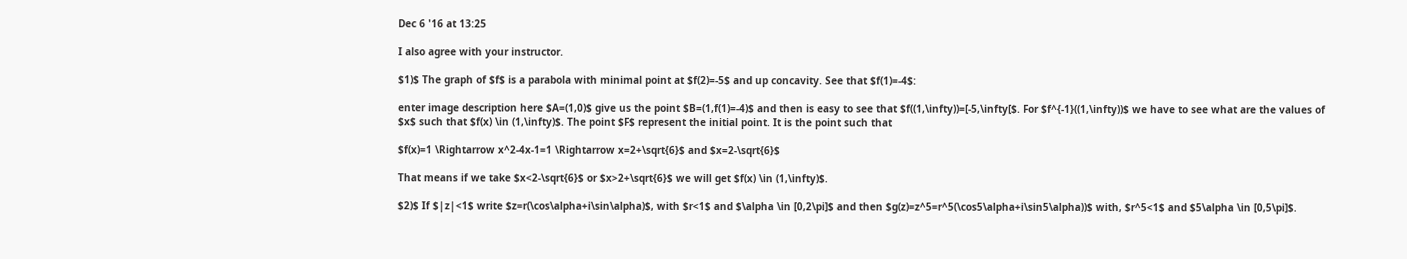Dec 6 '16 at 13:25

I also agree with your instructor.

$1)$ The graph of $f$ is a parabola with minimal point at $f(2)=-5$ and up concavity. See that $f(1)=-4$:

enter image description here $A=(1,0)$ give us the point $B=(1,f(1)=-4)$ and then is easy to see that $f((1,\infty))=[-5,\infty[$. For $f^{-1}((1,\infty))$ we have to see what are the values of $x$ such that $f(x) \in (1,\infty)$. The point $F$ represent the initial point. It is the point such that

$f(x)=1 \Rightarrow x^2-4x-1=1 \Rightarrow x=2+\sqrt{6}$ and $x=2-\sqrt{6}$

That means if we take $x<2-\sqrt{6}$ or $x>2+\sqrt{6}$ we will get $f(x) \in (1,\infty)$.

$2)$ If $|z|<1$ write $z=r(\cos\alpha+i\sin\alpha)$, with $r<1$ and $\alpha \in [0,2\pi]$ and then $g(z)=z^5=r^5(\cos5\alpha+i\sin5\alpha))$ with, $r^5<1$ and $5\alpha \in [0,5\pi]$.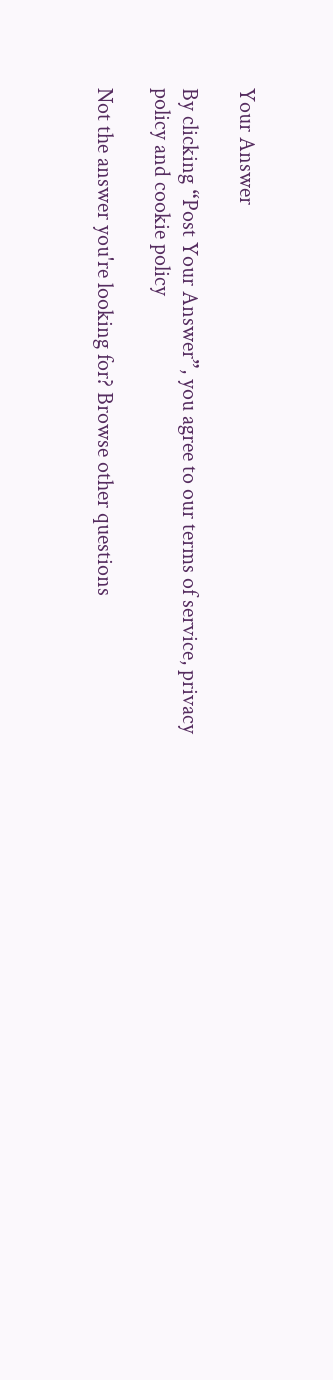Your Answer

By clicking “Post Your Answer”, you agree to our terms of service, privacy policy and cookie policy

Not the answer you're looking for? Browse other questions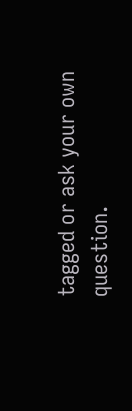tagged or ask your own question.